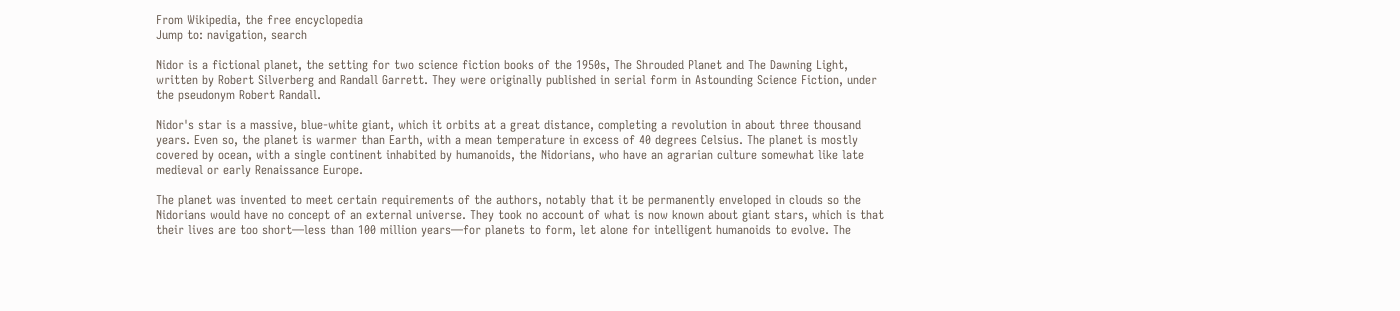From Wikipedia, the free encyclopedia
Jump to: navigation, search

Nidor is a fictional planet, the setting for two science fiction books of the 1950s, The Shrouded Planet and The Dawning Light, written by Robert Silverberg and Randall Garrett. They were originally published in serial form in Astounding Science Fiction, under the pseudonym Robert Randall.

Nidor's star is a massive, blue-white giant, which it orbits at a great distance, completing a revolution in about three thousand years. Even so, the planet is warmer than Earth, with a mean temperature in excess of 40 degrees Celsius. The planet is mostly covered by ocean, with a single continent inhabited by humanoids, the Nidorians, who have an agrarian culture somewhat like late medieval or early Renaissance Europe.

The planet was invented to meet certain requirements of the authors, notably that it be permanently enveloped in clouds so the Nidorians would have no concept of an external universe. They took no account of what is now known about giant stars, which is that their lives are too short—less than 100 million years—for planets to form, let alone for intelligent humanoids to evolve. The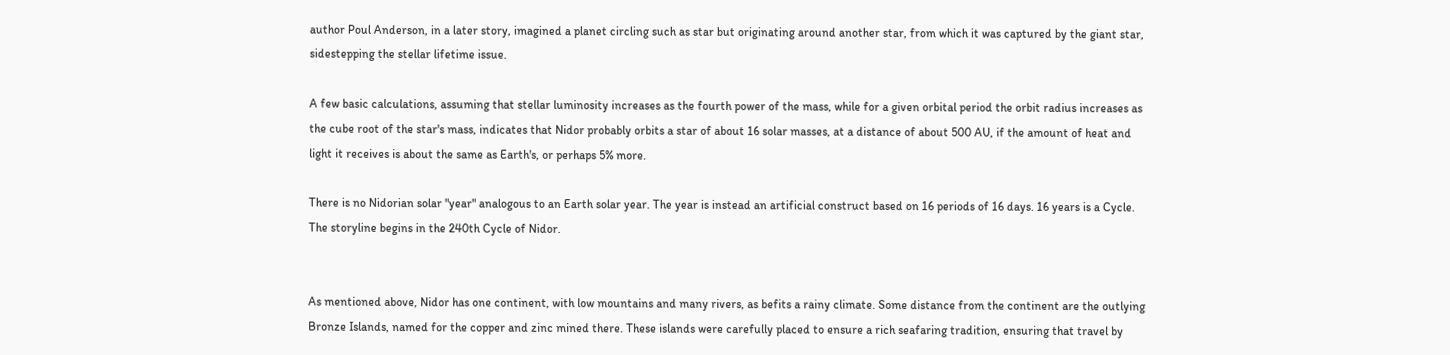author Poul Anderson, in a later story, imagined a planet circling such as star but originating around another star, from which it was captured by the giant star, sidestepping the stellar lifetime issue.

A few basic calculations, assuming that stellar luminosity increases as the fourth power of the mass, while for a given orbital period the orbit radius increases as the cube root of the star's mass, indicates that Nidor probably orbits a star of about 16 solar masses, at a distance of about 500 AU, if the amount of heat and light it receives is about the same as Earth's, or perhaps 5% more.

There is no Nidorian solar "year" analogous to an Earth solar year. The year is instead an artificial construct based on 16 periods of 16 days. 16 years is a Cycle. The storyline begins in the 240th Cycle of Nidor.


As mentioned above, Nidor has one continent, with low mountains and many rivers, as befits a rainy climate. Some distance from the continent are the outlying Bronze Islands, named for the copper and zinc mined there. These islands were carefully placed to ensure a rich seafaring tradition, ensuring that travel by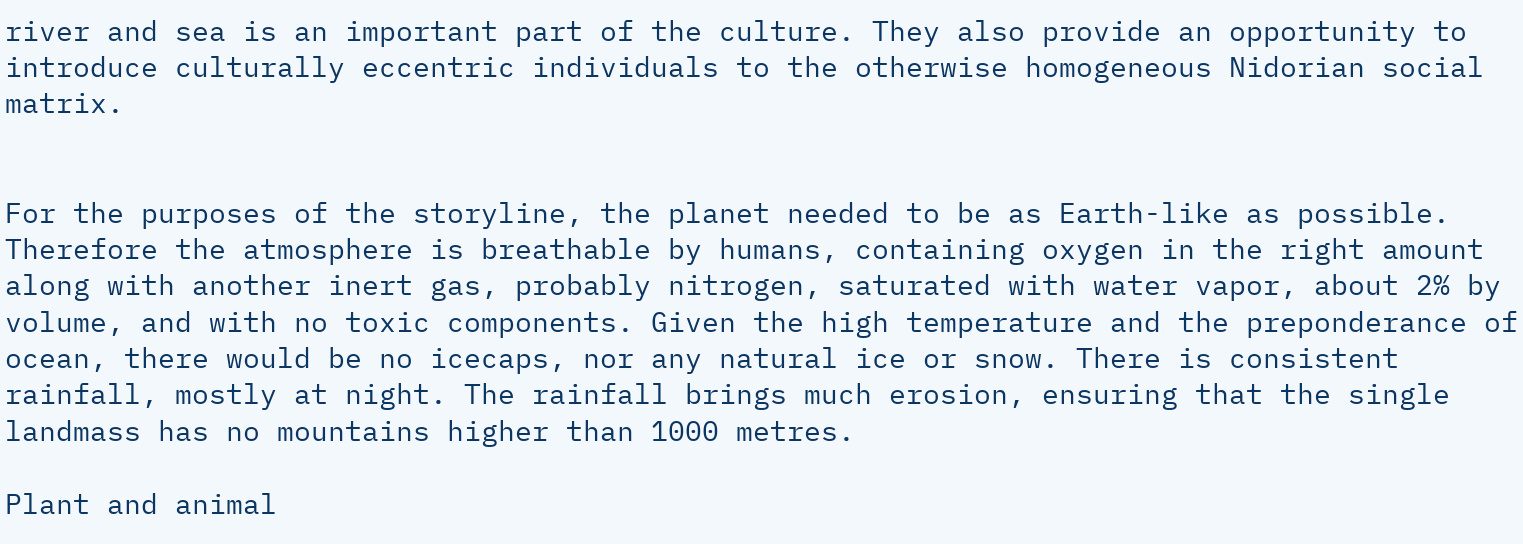river and sea is an important part of the culture. They also provide an opportunity to introduce culturally eccentric individuals to the otherwise homogeneous Nidorian social matrix.


For the purposes of the storyline, the planet needed to be as Earth-like as possible. Therefore the atmosphere is breathable by humans, containing oxygen in the right amount along with another inert gas, probably nitrogen, saturated with water vapor, about 2% by volume, and with no toxic components. Given the high temperature and the preponderance of ocean, there would be no icecaps, nor any natural ice or snow. There is consistent rainfall, mostly at night. The rainfall brings much erosion, ensuring that the single landmass has no mountains higher than 1000 metres.

Plant and animal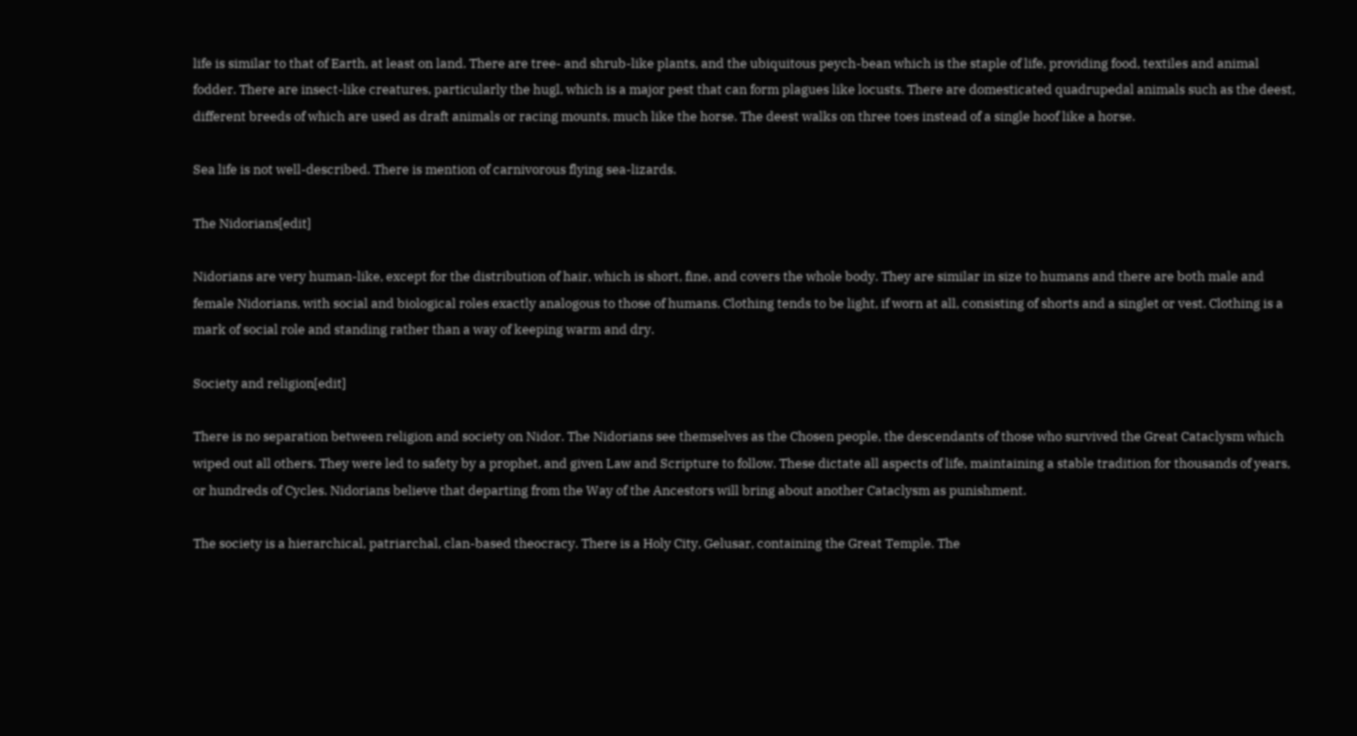life is similar to that of Earth, at least on land. There are tree- and shrub-like plants, and the ubiquitous peych-bean which is the staple of life, providing food, textiles and animal fodder. There are insect-like creatures, particularly the hugl, which is a major pest that can form plagues like locusts. There are domesticated quadrupedal animals such as the deest, different breeds of which are used as draft animals or racing mounts, much like the horse. The deest walks on three toes instead of a single hoof like a horse.

Sea life is not well-described. There is mention of carnivorous flying sea-lizards.

The Nidorians[edit]

Nidorians are very human-like, except for the distribution of hair, which is short, fine, and covers the whole body. They are similar in size to humans and there are both male and female Nidorians, with social and biological roles exactly analogous to those of humans. Clothing tends to be light, if worn at all, consisting of shorts and a singlet or vest. Clothing is a mark of social role and standing rather than a way of keeping warm and dry.

Society and religion[edit]

There is no separation between religion and society on Nidor. The Nidorians see themselves as the Chosen people, the descendants of those who survived the Great Cataclysm which wiped out all others. They were led to safety by a prophet, and given Law and Scripture to follow. These dictate all aspects of life, maintaining a stable tradition for thousands of years, or hundreds of Cycles. Nidorians believe that departing from the Way of the Ancestors will bring about another Cataclysm as punishment.

The society is a hierarchical, patriarchal, clan-based theocracy. There is a Holy City, Gelusar, containing the Great Temple. The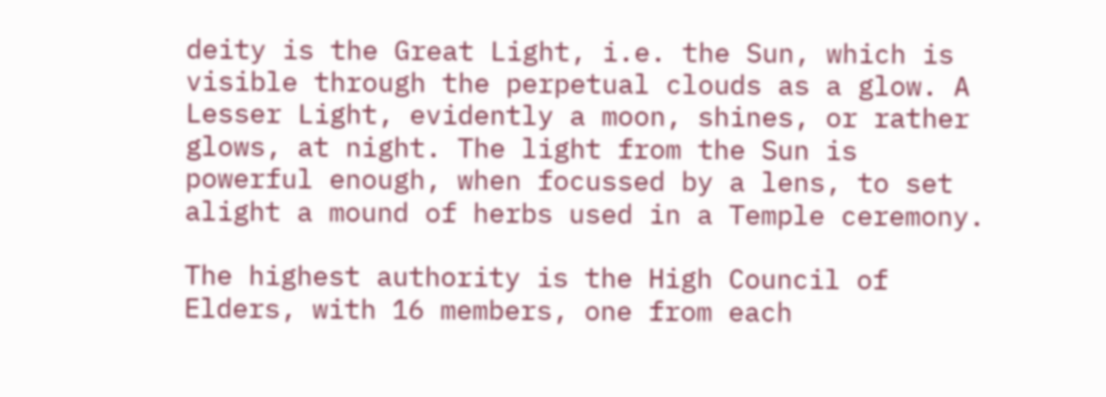deity is the Great Light, i.e. the Sun, which is visible through the perpetual clouds as a glow. A Lesser Light, evidently a moon, shines, or rather glows, at night. The light from the Sun is powerful enough, when focussed by a lens, to set alight a mound of herbs used in a Temple ceremony.

The highest authority is the High Council of Elders, with 16 members, one from each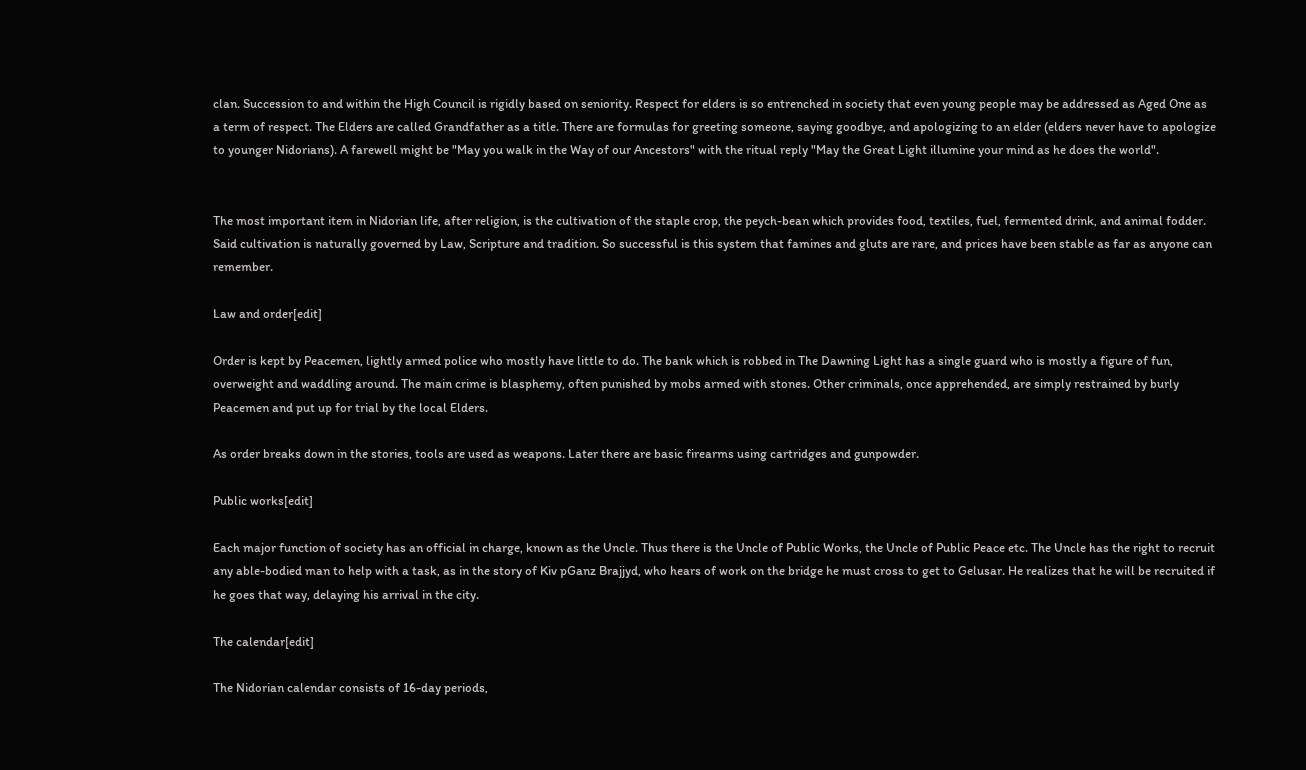clan. Succession to and within the High Council is rigidly based on seniority. Respect for elders is so entrenched in society that even young people may be addressed as Aged One as a term of respect. The Elders are called Grandfather as a title. There are formulas for greeting someone, saying goodbye, and apologizing to an elder (elders never have to apologize to younger Nidorians). A farewell might be "May you walk in the Way of our Ancestors" with the ritual reply "May the Great Light illumine your mind as he does the world".


The most important item in Nidorian life, after religion, is the cultivation of the staple crop, the peych-bean which provides food, textiles, fuel, fermented drink, and animal fodder. Said cultivation is naturally governed by Law, Scripture and tradition. So successful is this system that famines and gluts are rare, and prices have been stable as far as anyone can remember.

Law and order[edit]

Order is kept by Peacemen, lightly armed police who mostly have little to do. The bank which is robbed in The Dawning Light has a single guard who is mostly a figure of fun, overweight and waddling around. The main crime is blasphemy, often punished by mobs armed with stones. Other criminals, once apprehended, are simply restrained by burly Peacemen and put up for trial by the local Elders.

As order breaks down in the stories, tools are used as weapons. Later there are basic firearms using cartridges and gunpowder.

Public works[edit]

Each major function of society has an official in charge, known as the Uncle. Thus there is the Uncle of Public Works, the Uncle of Public Peace etc. The Uncle has the right to recruit any able-bodied man to help with a task, as in the story of Kiv pGanz Brajjyd, who hears of work on the bridge he must cross to get to Gelusar. He realizes that he will be recruited if he goes that way, delaying his arrival in the city.

The calendar[edit]

The Nidorian calendar consists of 16-day periods,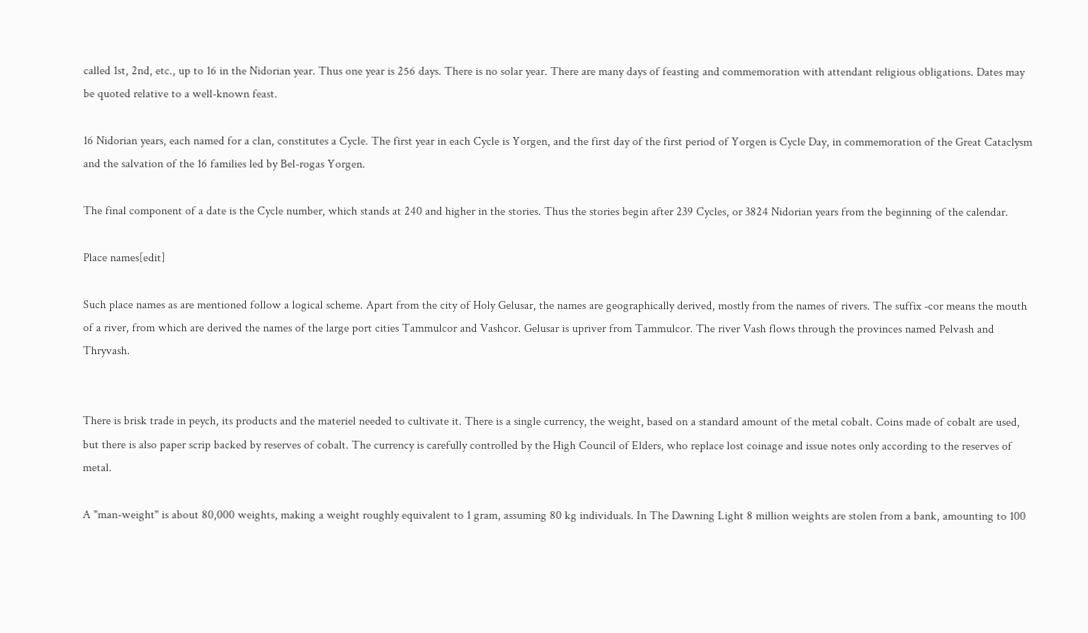called 1st, 2nd, etc., up to 16 in the Nidorian year. Thus one year is 256 days. There is no solar year. There are many days of feasting and commemoration with attendant religious obligations. Dates may be quoted relative to a well-known feast.

16 Nidorian years, each named for a clan, constitutes a Cycle. The first year in each Cycle is Yorgen, and the first day of the first period of Yorgen is Cycle Day, in commemoration of the Great Cataclysm and the salvation of the 16 families led by Bel-rogas Yorgen.

The final component of a date is the Cycle number, which stands at 240 and higher in the stories. Thus the stories begin after 239 Cycles, or 3824 Nidorian years from the beginning of the calendar.

Place names[edit]

Such place names as are mentioned follow a logical scheme. Apart from the city of Holy Gelusar, the names are geographically derived, mostly from the names of rivers. The suffix -cor means the mouth of a river, from which are derived the names of the large port cities Tammulcor and Vashcor. Gelusar is upriver from Tammulcor. The river Vash flows through the provinces named Pelvash and Thryvash.


There is brisk trade in peych, its products and the materiel needed to cultivate it. There is a single currency, the weight, based on a standard amount of the metal cobalt. Coins made of cobalt are used, but there is also paper scrip backed by reserves of cobalt. The currency is carefully controlled by the High Council of Elders, who replace lost coinage and issue notes only according to the reserves of metal.

A "man-weight" is about 80,000 weights, making a weight roughly equivalent to 1 gram, assuming 80 kg individuals. In The Dawning Light 8 million weights are stolen from a bank, amounting to 100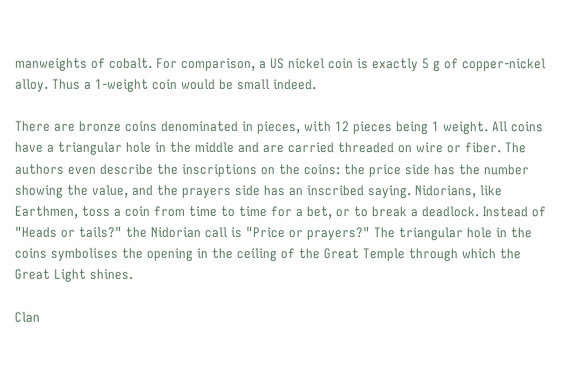manweights of cobalt. For comparison, a US nickel coin is exactly 5 g of copper-nickel alloy. Thus a 1-weight coin would be small indeed.

There are bronze coins denominated in pieces, with 12 pieces being 1 weight. All coins have a triangular hole in the middle and are carried threaded on wire or fiber. The authors even describe the inscriptions on the coins: the price side has the number showing the value, and the prayers side has an inscribed saying. Nidorians, like Earthmen, toss a coin from time to time for a bet, or to break a deadlock. Instead of "Heads or tails?" the Nidorian call is "Price or prayers?" The triangular hole in the coins symbolises the opening in the ceiling of the Great Temple through which the Great Light shines.

Clan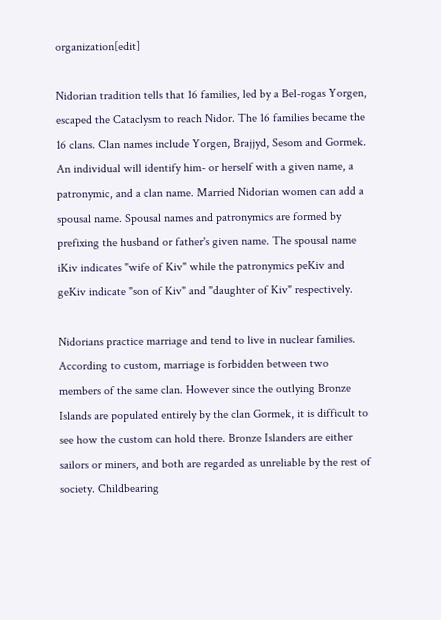organization[edit]

Nidorian tradition tells that 16 families, led by a Bel-rogas Yorgen, escaped the Cataclysm to reach Nidor. The 16 families became the 16 clans. Clan names include Yorgen, Brajjyd, Sesom and Gormek. An individual will identify him- or herself with a given name, a patronymic, and a clan name. Married Nidorian women can add a spousal name. Spousal names and patronymics are formed by prefixing the husband or father's given name. The spousal name iKiv indicates "wife of Kiv" while the patronymics peKiv and geKiv indicate "son of Kiv" and "daughter of Kiv" respectively.

Nidorians practice marriage and tend to live in nuclear families. According to custom, marriage is forbidden between two members of the same clan. However since the outlying Bronze Islands are populated entirely by the clan Gormek, it is difficult to see how the custom can hold there. Bronze Islanders are either sailors or miners, and both are regarded as unreliable by the rest of society. Childbearing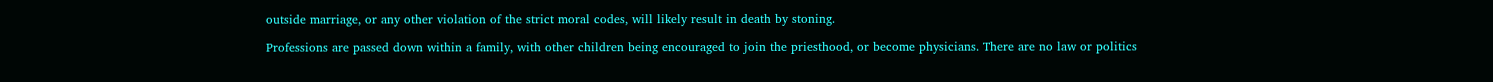outside marriage, or any other violation of the strict moral codes, will likely result in death by stoning.

Professions are passed down within a family, with other children being encouraged to join the priesthood, or become physicians. There are no law or politics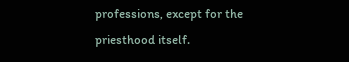professions, except for the priesthood itself.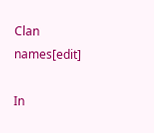Clan names[edit]

In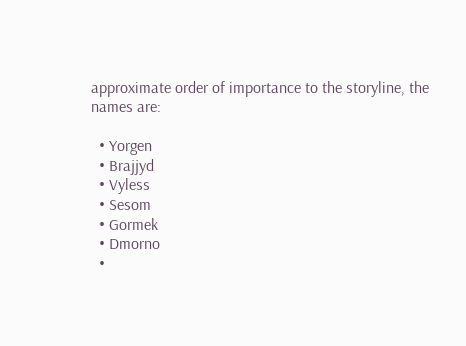approximate order of importance to the storyline, the names are:

  • Yorgen
  • Brajjyd
  • Vyless
  • Sesom
  • Gormek
  • Dmorno
  •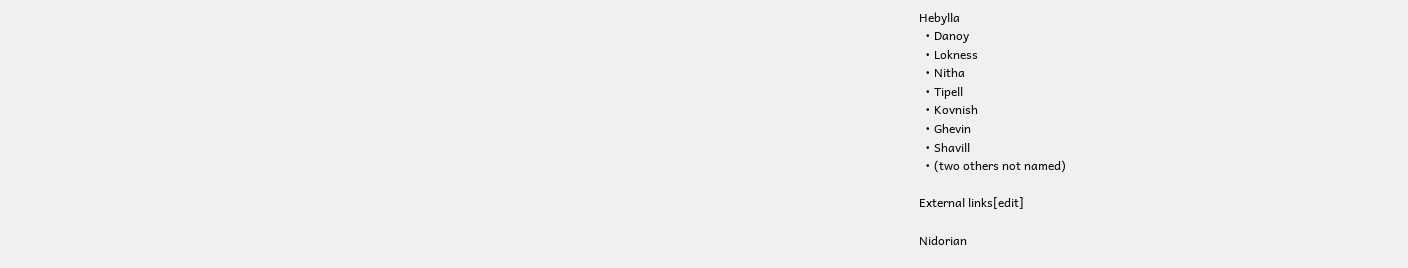Hebylla
  • Danoy
  • Lokness
  • Nitha
  • Tipell
  • Kovnish
  • Ghevin
  • Shavill
  • (two others not named)

External links[edit]

Nidorian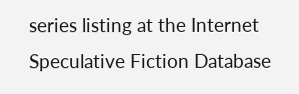series listing at the Internet Speculative Fiction Database